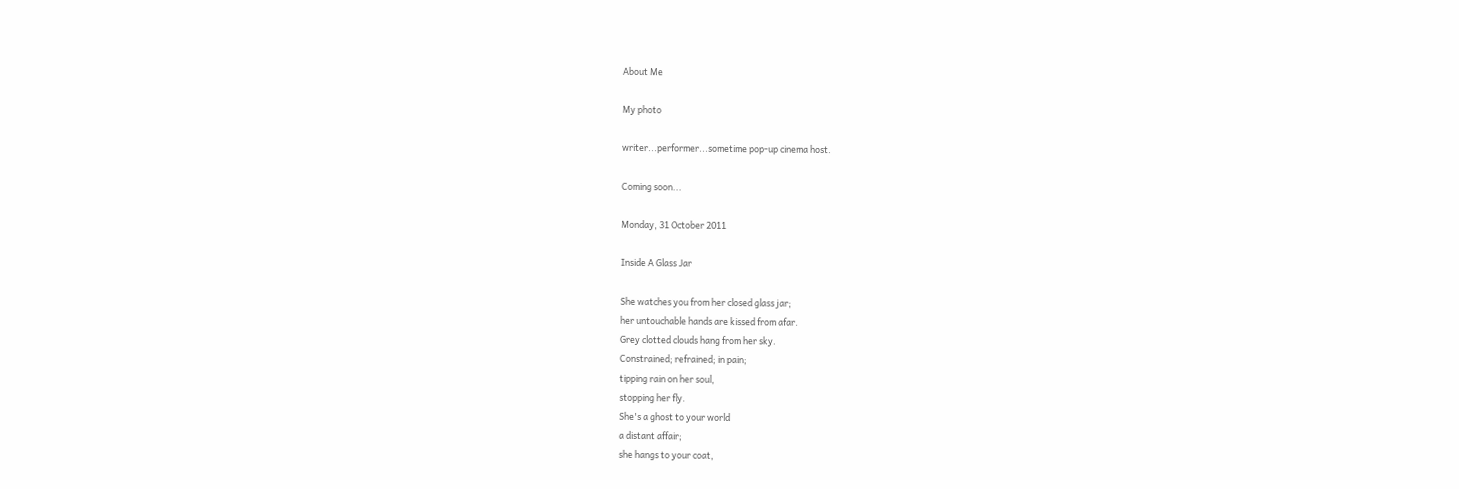About Me

My photo

writer...performer...sometime pop-up cinema host.

Coming soon...

Monday, 31 October 2011

Inside A Glass Jar

She watches you from her closed glass jar;
her untouchable hands are kissed from afar.
Grey clotted clouds hang from her sky.
Constrained; refrained; in pain;
tipping rain on her soul,
stopping her fly.
She's a ghost to your world
a distant affair;
she hangs to your coat,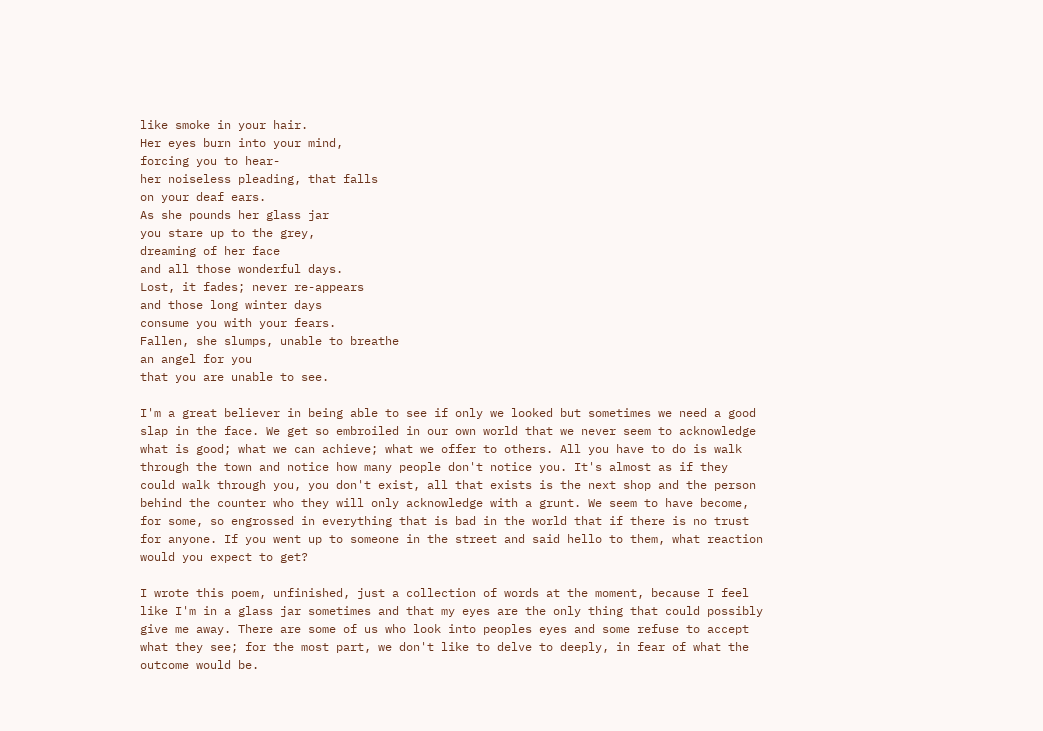like smoke in your hair.
Her eyes burn into your mind,
forcing you to hear-
her noiseless pleading, that falls
on your deaf ears.
As she pounds her glass jar
you stare up to the grey,
dreaming of her face
and all those wonderful days.
Lost, it fades; never re-appears
and those long winter days
consume you with your fears.
Fallen, she slumps, unable to breathe
an angel for you
that you are unable to see.

I'm a great believer in being able to see if only we looked but sometimes we need a good slap in the face. We get so embroiled in our own world that we never seem to acknowledge what is good; what we can achieve; what we offer to others. All you have to do is walk through the town and notice how many people don't notice you. It's almost as if they could walk through you, you don't exist, all that exists is the next shop and the person behind the counter who they will only acknowledge with a grunt. We seem to have become, for some, so engrossed in everything that is bad in the world that if there is no trust for anyone. If you went up to someone in the street and said hello to them, what reaction would you expect to get?

I wrote this poem, unfinished, just a collection of words at the moment, because I feel like I'm in a glass jar sometimes and that my eyes are the only thing that could possibly give me away. There are some of us who look into peoples eyes and some refuse to accept what they see; for the most part, we don't like to delve to deeply, in fear of what the outcome would be.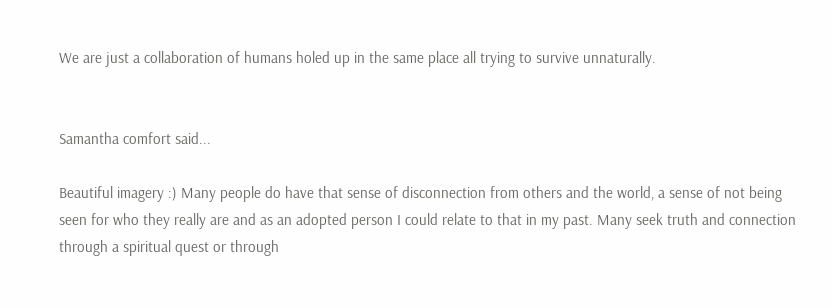We are just a collaboration of humans holed up in the same place all trying to survive unnaturally.


Samantha comfort said...

Beautiful imagery :) Many people do have that sense of disconnection from others and the world, a sense of not being seen for who they really are and as an adopted person I could relate to that in my past. Many seek truth and connection through a spiritual quest or through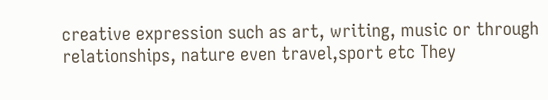creative expression such as art, writing, music or through relationships, nature even travel,sport etc They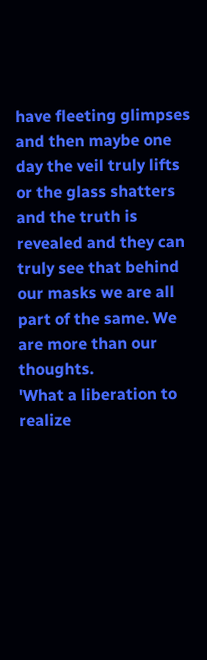have fleeting glimpses and then maybe one day the veil truly lifts or the glass shatters and the truth is revealed and they can truly see that behind our masks we are all part of the same. We are more than our thoughts.
'What a liberation to realize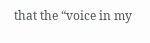that the “voice in my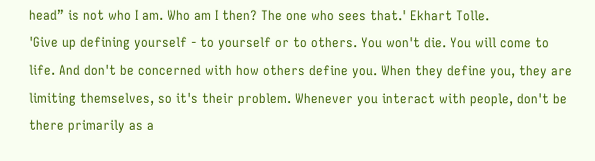head” is not who I am. Who am I then? The one who sees that.' Ekhart Tolle.
'Give up defining yourself - to yourself or to others. You won't die. You will come to life. And don't be concerned with how others define you. When they define you, they are limiting themselves, so it's their problem. Whenever you interact with people, don't be there primarily as a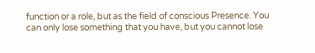function or a role, but as the field of conscious Presence. You can only lose something that you have, but you cannot lose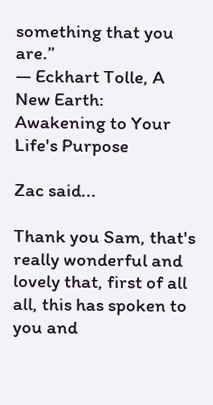something that you are.”
― Eckhart Tolle, A New Earth: Awakening to Your Life's Purpose

Zac said...

Thank you Sam, that's really wonderful and lovely that, first of all all, this has spoken to you and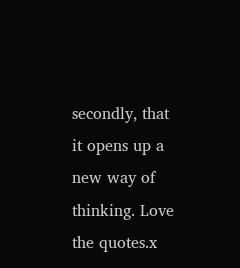secondly, that it opens up a new way of thinking. Love the quotes.x